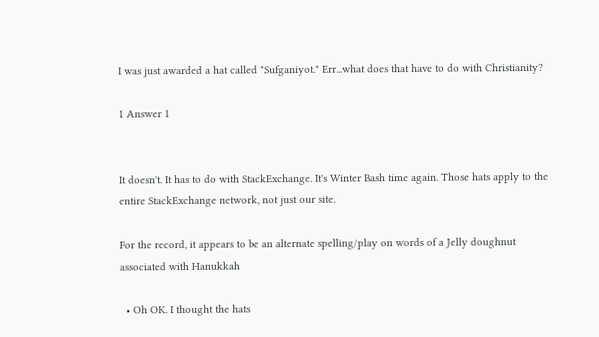I was just awarded a hat called "Sufganiyot." Err...what does that have to do with Christianity?

1 Answer 1


It doesn't. It has to do with StackExchange. It's Winter Bash time again. Those hats apply to the entire StackExchange network, not just our site.

For the record, it appears to be an alternate spelling/play on words of a Jelly doughnut associated with Hanukkah

  • Oh OK. I thought the hats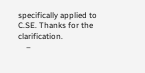specifically applied to C.SE. Thanks for the clarification.
    –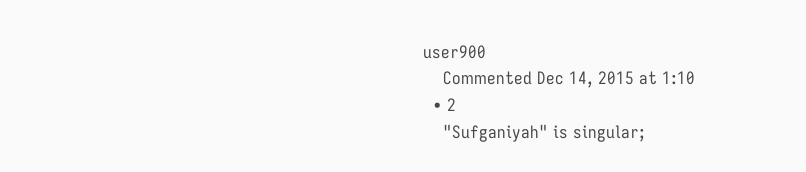user900
    Commented Dec 14, 2015 at 1:10
  • 2
    "Sufganiyah" is singular;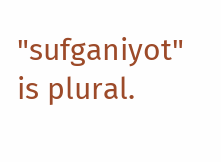"sufganiyot" is plural.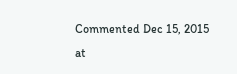Commented Dec 15, 2015 at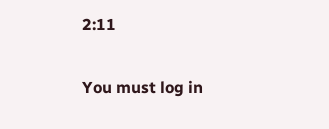2:11

You must log in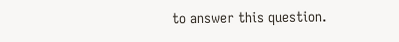to answer this question.